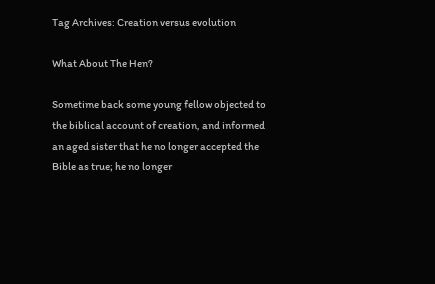Tag Archives: Creation versus evolution

What About The Hen?

Sometime back some young fellow objected to the biblical account of creation, and informed an aged sister that he no longer accepted the Bible as true; he no longer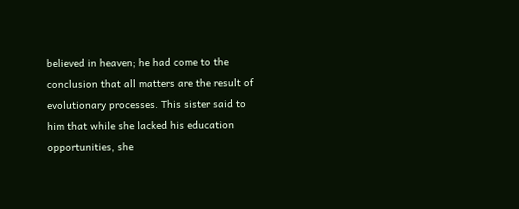believed in heaven; he had come to the conclusion that all matters are the result of evolutionary processes. This sister said to him that while she lacked his education opportunities, she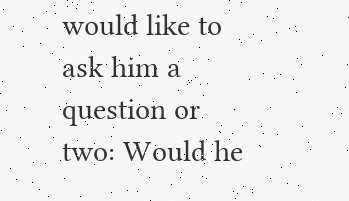would like to ask him a question or two: Would he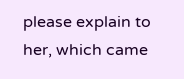please explain to her, which came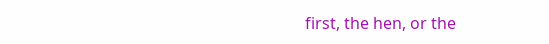first, the hen, or the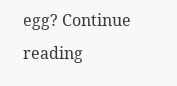egg? Continue reading